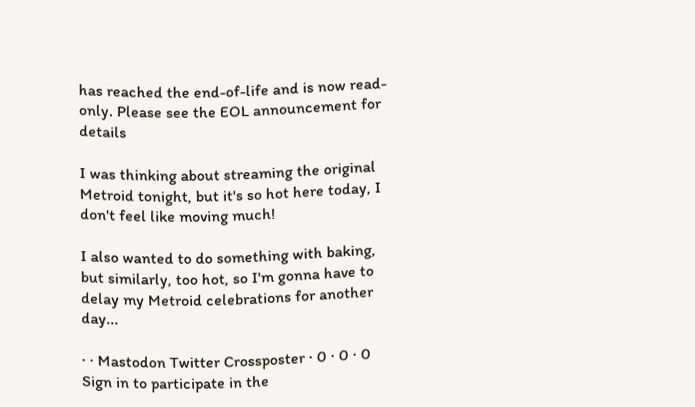has reached the end-of-life and is now read-only. Please see the EOL announcement for details

I was thinking about streaming the original Metroid tonight, but it's so hot here today, I don't feel like moving much!

I also wanted to do something with baking, but similarly, too hot, so I'm gonna have to delay my Metroid celebrations for another day...

· · Mastodon Twitter Crossposter · 0 · 0 · 0
Sign in to participate in the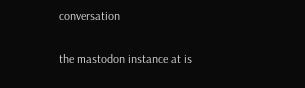conversation

the mastodon instance at is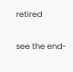retired

see the end-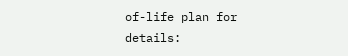of-life plan for details: